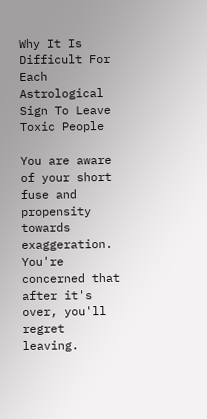Why It Is Difficult For Each Astrological Sign To Leave Toxic People

You are aware of your short fuse and propensity towards exaggeration. You're concerned that after it's over, you'll regret leaving.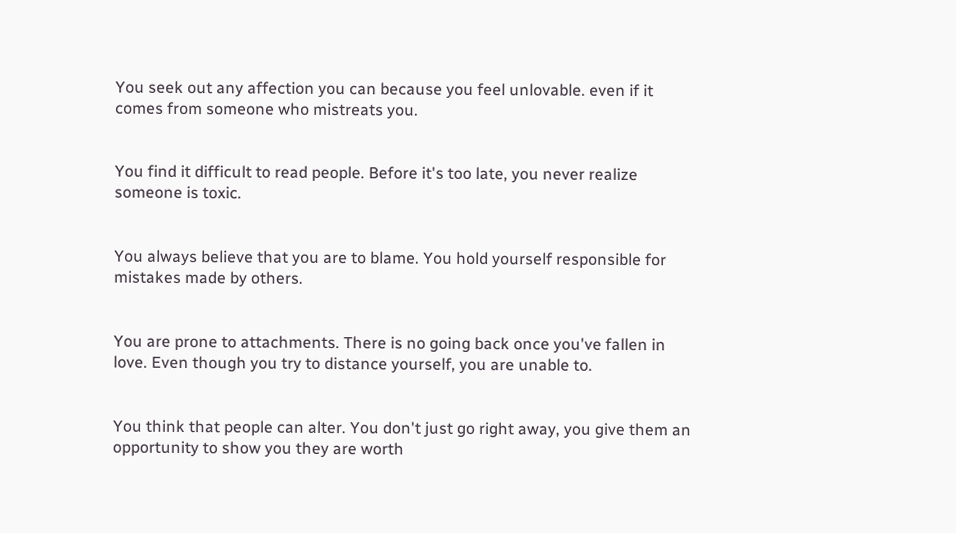You seek out any affection you can because you feel unlovable. even if it comes from someone who mistreats you.


You find it difficult to read people. Before it's too late, you never realize someone is toxic.


You always believe that you are to blame. You hold yourself responsible for mistakes made by others.


You are prone to attachments. There is no going back once you've fallen in love. Even though you try to distance yourself, you are unable to.


You think that people can alter. You don't just go right away, you give them an opportunity to show you they are worth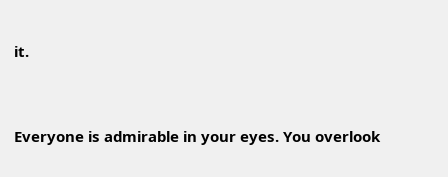it.


Everyone is admirable in your eyes. You overlook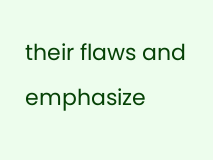their flaws and emphasize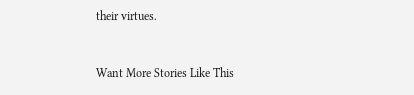their virtues.


Want More Stories Like This